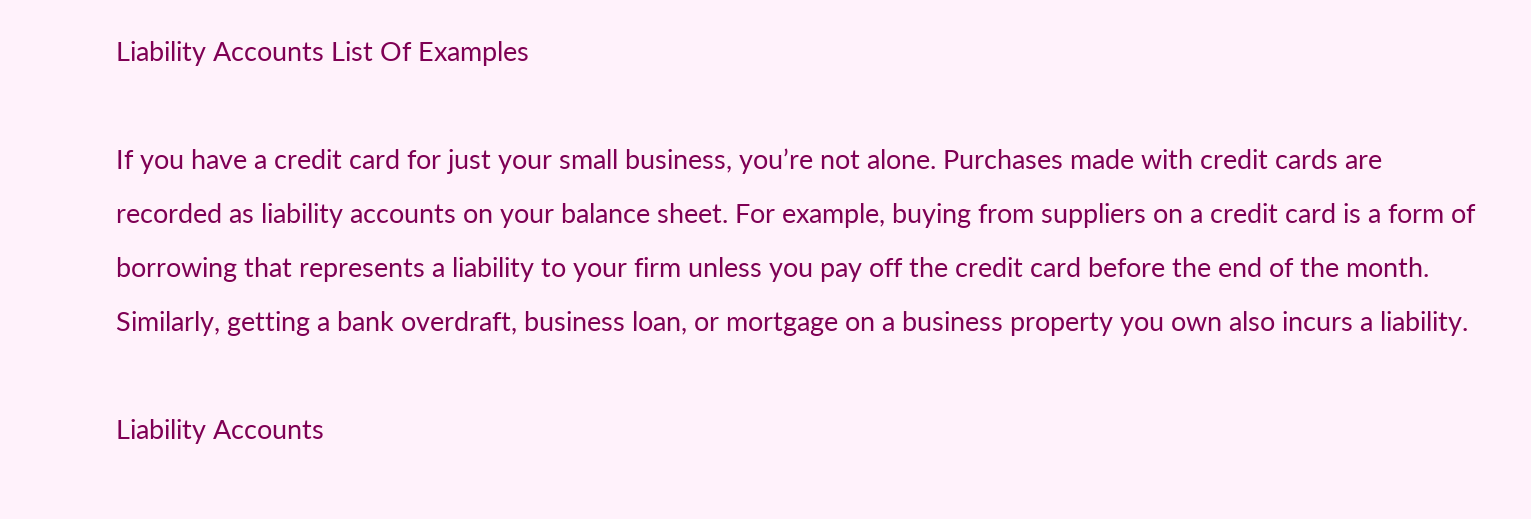Liability Accounts List Of Examples

If you have a credit card for just your small business, you’re not alone. Purchases made with credit cards are recorded as liability accounts on your balance sheet. For example, buying from suppliers on a credit card is a form of borrowing that represents a liability to your firm unless you pay off the credit card before the end of the month. Similarly, getting a bank overdraft, business loan, or mortgage on a business property you own also incurs a liability.

Liability Accounts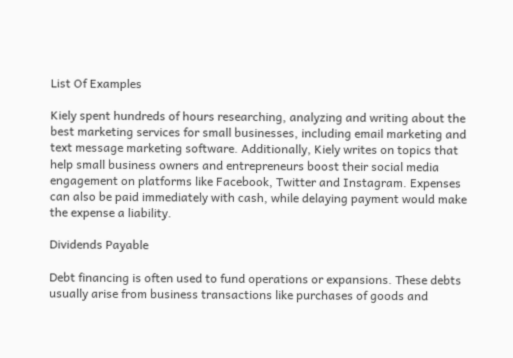List Of Examples

Kiely spent hundreds of hours researching, analyzing and writing about the best marketing services for small businesses, including email marketing and text message marketing software. Additionally, Kiely writes on topics that help small business owners and entrepreneurs boost their social media engagement on platforms like Facebook, Twitter and Instagram. Expenses can also be paid immediately with cash, while delaying payment would make the expense a liability.

Dividends Payable

Debt financing is often used to fund operations or expansions. These debts usually arise from business transactions like purchases of goods and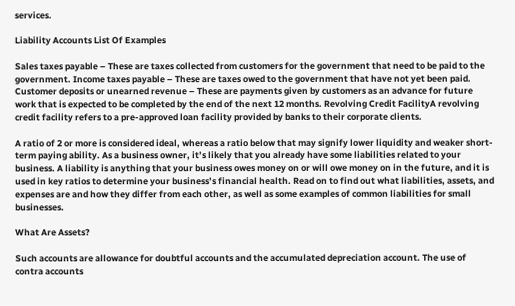services.

Liability Accounts List Of Examples

Sales taxes payable – These are taxes collected from customers for the government that need to be paid to the government. Income taxes payable – These are taxes owed to the government that have not yet been paid. Customer deposits or unearned revenue – These are payments given by customers as an advance for future work that is expected to be completed by the end of the next 12 months. Revolving Credit FacilityA revolving credit facility refers to a pre-approved loan facility provided by banks to their corporate clients.

A ratio of 2 or more is considered ideal, whereas a ratio below that may signify lower liquidity and weaker short-term paying ability. As a business owner, it’s likely that you already have some liabilities related to your business. A liability is anything that your business owes money on or will owe money on in the future, and it is used in key ratios to determine your business’s financial health. Read on to find out what liabilities, assets, and expenses are and how they differ from each other, as well as some examples of common liabilities for small businesses.

What Are Assets?

Such accounts are allowance for doubtful accounts and the accumulated depreciation account. The use of contra accounts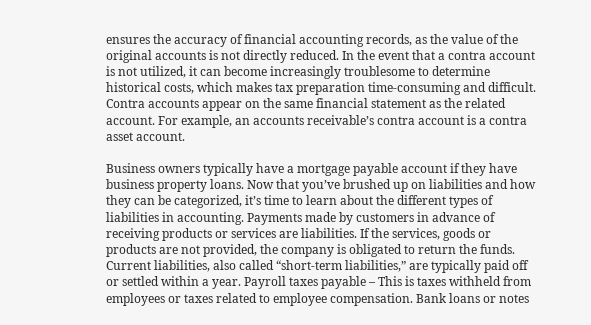ensures the accuracy of financial accounting records, as the value of the original accounts is not directly reduced. In the event that a contra account is not utilized, it can become increasingly troublesome to determine historical costs, which makes tax preparation time-consuming and difficult. Contra accounts appear on the same financial statement as the related account. For example, an accounts receivable’s contra account is a contra asset account.

Business owners typically have a mortgage payable account if they have business property loans. Now that you’ve brushed up on liabilities and how they can be categorized, it’s time to learn about the different types of liabilities in accounting. Payments made by customers in advance of receiving products or services are liabilities. If the services, goods or products are not provided, the company is obligated to return the funds. Current liabilities, also called “short-term liabilities,” are typically paid off or settled within a year. Payroll taxes payable – This is taxes withheld from employees or taxes related to employee compensation. Bank loans or notes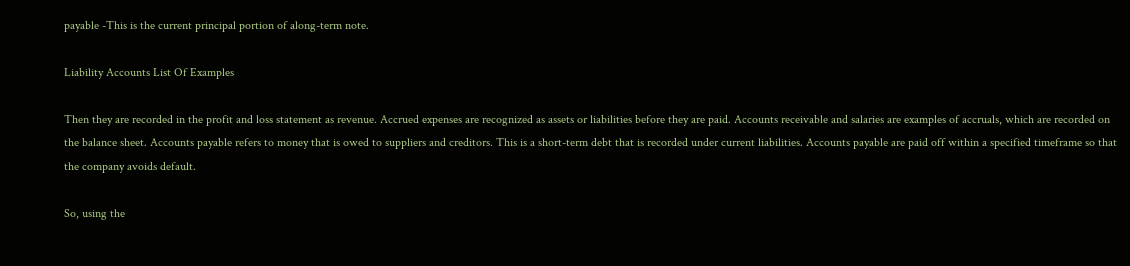payable -This is the current principal portion of along-term note.

Liability Accounts List Of Examples

Then they are recorded in the profit and loss statement as revenue. Accrued expenses are recognized as assets or liabilities before they are paid. Accounts receivable and salaries are examples of accruals, which are recorded on the balance sheet. Accounts payable refers to money that is owed to suppliers and creditors. This is a short-term debt that is recorded under current liabilities. Accounts payable are paid off within a specified timeframe so that the company avoids default.

So, using the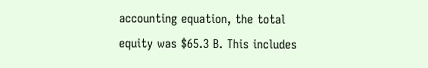accounting equation, the total equity was $65.3 B. This includes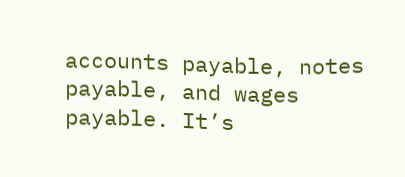accounts payable, notes payable, and wages payable. It’s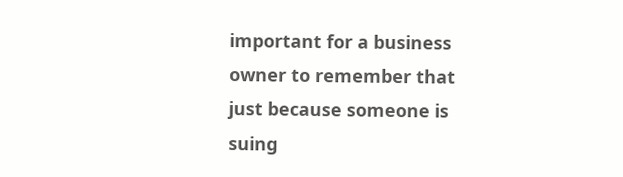important for a business owner to remember that just because someone is suing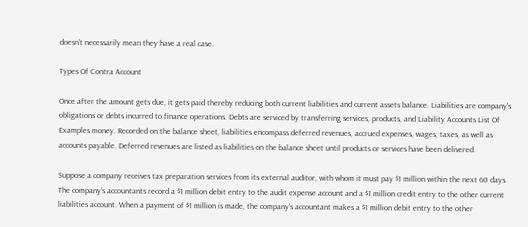doesn’t necessarily mean they have a real case.

Types Of Contra Account

Once after the amount gets due, it gets paid thereby reducing both current liabilities and current assets balance. Liabilities are company’s obligations or debts incurred to finance operations. Debts are serviced by transferring services, products, and Liability Accounts List Of Examples money. Recorded on the balance sheet, liabilities encompass deferred revenues, accrued expenses, wages, taxes, as well as accounts payable. Deferred revenues are listed as liabilities on the balance sheet until products or services have been delivered.

Suppose a company receives tax preparation services from its external auditor, with whom it must pay $1 million within the next 60 days. The company’s accountants record a $1 million debit entry to the audit expense account and a $1 million credit entry to the other current liabilities account. When a payment of $1 million is made, the company’s accountant makes a $1 million debit entry to the other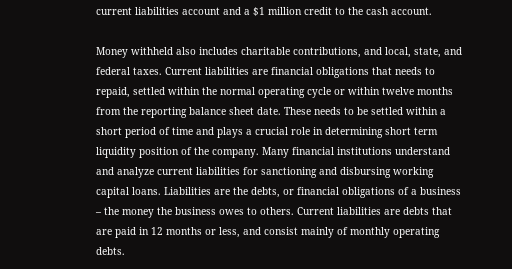current liabilities account and a $1 million credit to the cash account.

Money withheld also includes charitable contributions, and local, state, and federal taxes. Current liabilities are financial obligations that needs to repaid, settled within the normal operating cycle or within twelve months from the reporting balance sheet date. These needs to be settled within a short period of time and plays a crucial role in determining short term liquidity position of the company. Many financial institutions understand and analyze current liabilities for sanctioning and disbursing working capital loans. Liabilities are the debts, or financial obligations of a business – the money the business owes to others. Current liabilities are debts that are paid in 12 months or less, and consist mainly of monthly operating debts.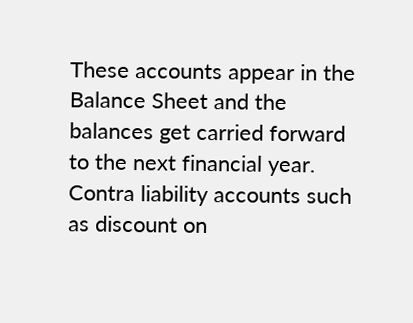These accounts appear in the Balance Sheet and the balances get carried forward to the next financial year. Contra liability accounts such as discount on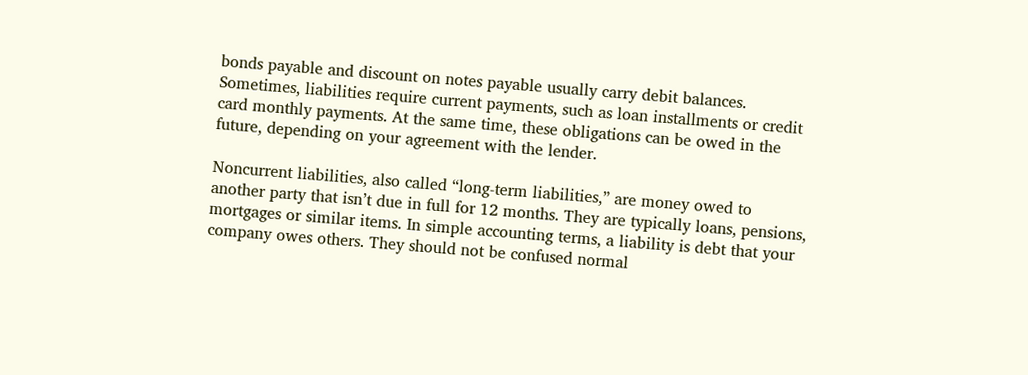bonds payable and discount on notes payable usually carry debit balances. Sometimes, liabilities require current payments, such as loan installments or credit card monthly payments. At the same time, these obligations can be owed in the future, depending on your agreement with the lender.

Noncurrent liabilities, also called “long-term liabilities,” are money owed to another party that isn’t due in full for 12 months. They are typically loans, pensions, mortgages or similar items. In simple accounting terms, a liability is debt that your company owes others. They should not be confused normal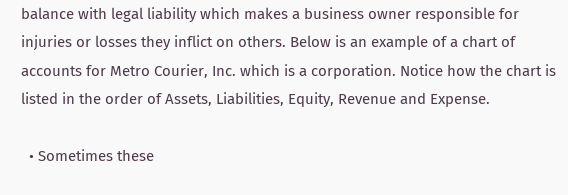balance with legal liability which makes a business owner responsible for injuries or losses they inflict on others. Below is an example of a chart of accounts for Metro Courier, Inc. which is a corporation. Notice how the chart is listed in the order of Assets, Liabilities, Equity, Revenue and Expense.

  • Sometimes these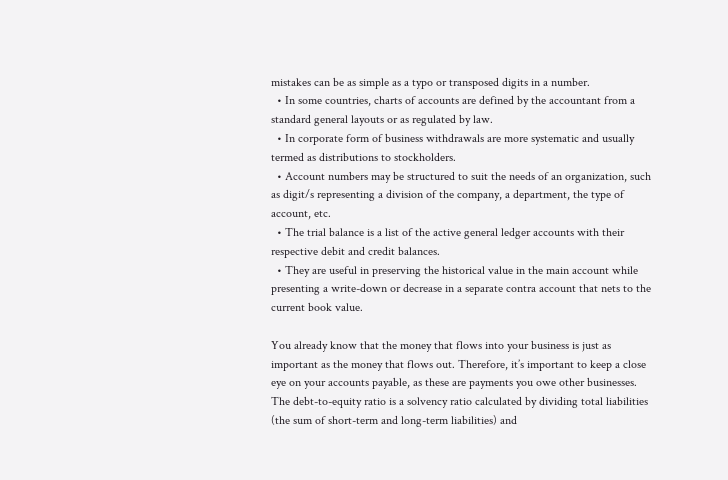mistakes can be as simple as a typo or transposed digits in a number.
  • In some countries, charts of accounts are defined by the accountant from a standard general layouts or as regulated by law.
  • In corporate form of business withdrawals are more systematic and usually termed as distributions to stockholders.
  • Account numbers may be structured to suit the needs of an organization, such as digit/s representing a division of the company, a department, the type of account, etc.
  • The trial balance is a list of the active general ledger accounts with their respective debit and credit balances.
  • They are useful in preserving the historical value in the main account while presenting a write-down or decrease in a separate contra account that nets to the current book value.

You already know that the money that flows into your business is just as important as the money that flows out. Therefore, it’s important to keep a close eye on your accounts payable, as these are payments you owe other businesses. The debt-to-equity ratio is a solvency ratio calculated by dividing total liabilities (the sum of short-term and long-term liabilities) and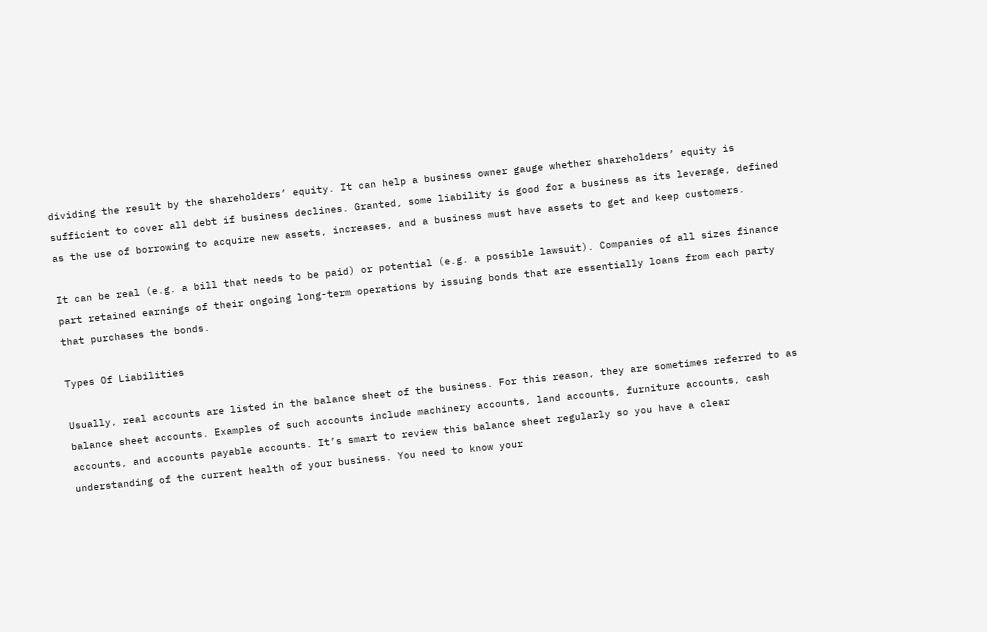dividing the result by the shareholders’ equity. It can help a business owner gauge whether shareholders’ equity is sufficient to cover all debt if business declines. Granted, some liability is good for a business as its leverage, defined as the use of borrowing to acquire new assets, increases, and a business must have assets to get and keep customers.

It can be real (e.g. a bill that needs to be paid) or potential (e.g. a possible lawsuit). Companies of all sizes finance part retained earnings of their ongoing long-term operations by issuing bonds that are essentially loans from each party that purchases the bonds.

Types Of Liabilities

Usually, real accounts are listed in the balance sheet of the business. For this reason, they are sometimes referred to as balance sheet accounts. Examples of such accounts include machinery accounts, land accounts, furniture accounts, cash accounts, and accounts payable accounts. It’s smart to review this balance sheet regularly so you have a clear understanding of the current health of your business. You need to know your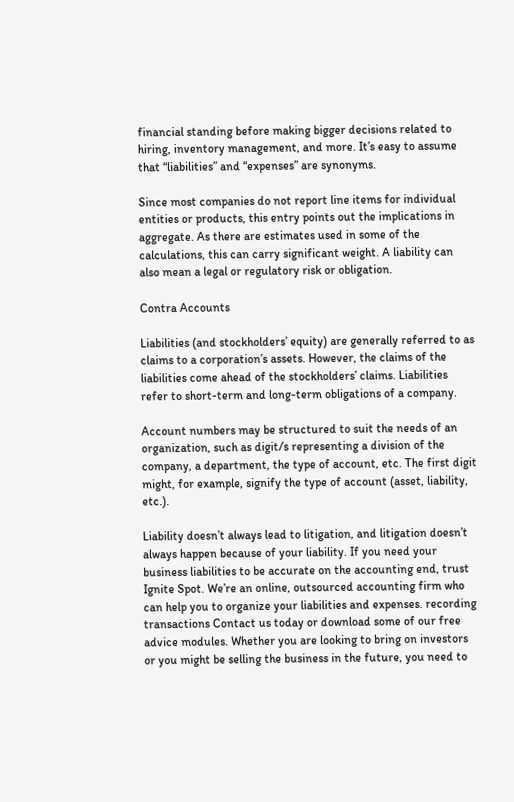financial standing before making bigger decisions related to hiring, inventory management, and more. It’s easy to assume that “liabilities” and “expenses” are synonyms.

Since most companies do not report line items for individual entities or products, this entry points out the implications in aggregate. As there are estimates used in some of the calculations, this can carry significant weight. A liability can also mean a legal or regulatory risk or obligation.

Contra Accounts

Liabilities (and stockholders’ equity) are generally referred to as claims to a corporation’s assets. However, the claims of the liabilities come ahead of the stockholders’ claims. Liabilities refer to short-term and long-term obligations of a company.

Account numbers may be structured to suit the needs of an organization, such as digit/s representing a division of the company, a department, the type of account, etc. The first digit might, for example, signify the type of account (asset, liability, etc.).

Liability doesn’t always lead to litigation, and litigation doesn’t always happen because of your liability. If you need your business liabilities to be accurate on the accounting end, trust Ignite Spot. We’re an online, outsourced accounting firm who can help you to organize your liabilities and expenses. recording transactions Contact us today or download some of our free advice modules. Whether you are looking to bring on investors or you might be selling the business in the future, you need to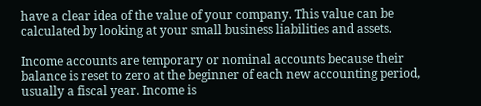have a clear idea of the value of your company. This value can be calculated by looking at your small business liabilities and assets.

Income accounts are temporary or nominal accounts because their balance is reset to zero at the beginner of each new accounting period, usually a fiscal year. Income is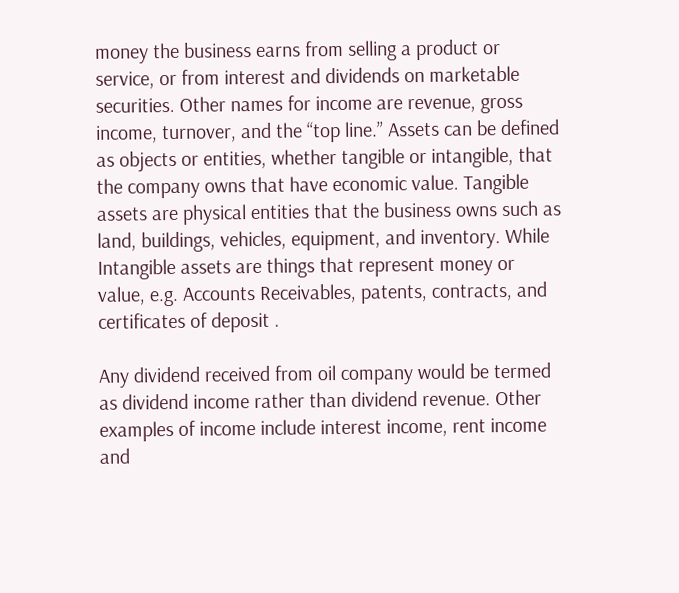money the business earns from selling a product or service, or from interest and dividends on marketable securities. Other names for income are revenue, gross income, turnover, and the “top line.” Assets can be defined as objects or entities, whether tangible or intangible, that the company owns that have economic value. Tangible assets are physical entities that the business owns such as land, buildings, vehicles, equipment, and inventory. While Intangible assets are things that represent money or value, e.g. Accounts Receivables, patents, contracts, and certificates of deposit .

Any dividend received from oil company would be termed as dividend income rather than dividend revenue. Other examples of income include interest income, rent income and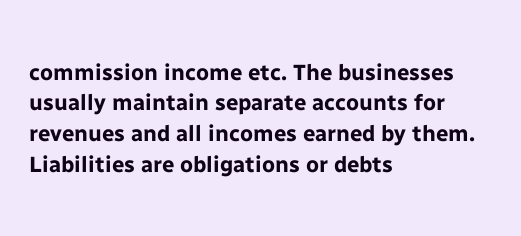commission income etc. The businesses usually maintain separate accounts for revenues and all incomes earned by them. Liabilities are obligations or debts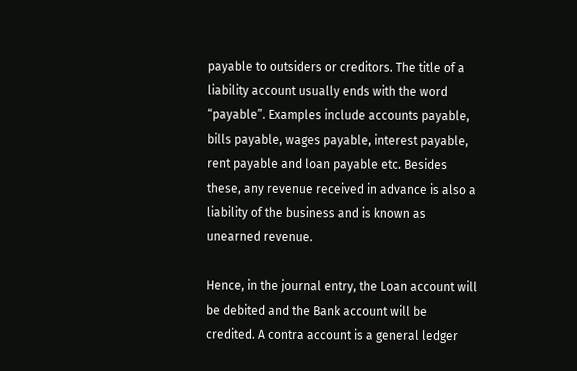payable to outsiders or creditors. The title of a liability account usually ends with the word “payable”. Examples include accounts payable, bills payable, wages payable, interest payable, rent payable and loan payable etc. Besides these, any revenue received in advance is also a liability of the business and is known as unearned revenue.

Hence, in the journal entry, the Loan account will be debited and the Bank account will be credited. A contra account is a general ledger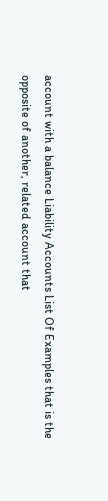account with a balance Liability Accounts List Of Examples that is the opposite of another, related account that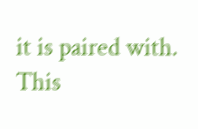it is paired with. This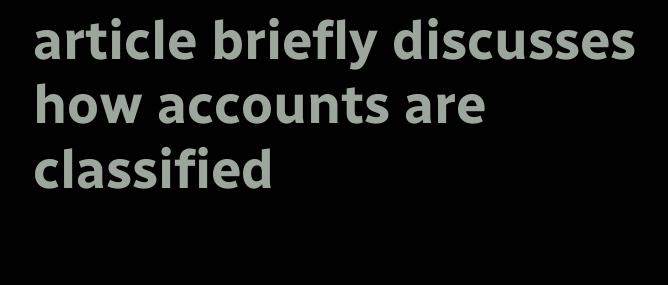article briefly discusses how accounts are classified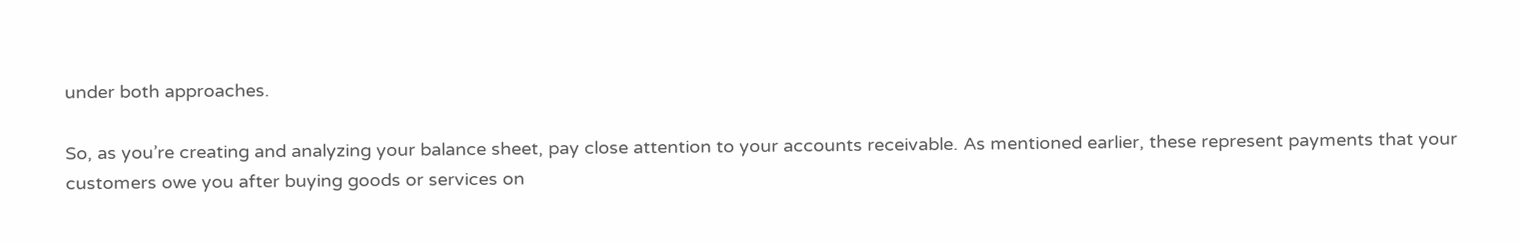under both approaches.

So, as you’re creating and analyzing your balance sheet, pay close attention to your accounts receivable. As mentioned earlier, these represent payments that your customers owe you after buying goods or services on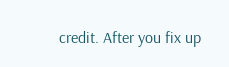credit. After you fix up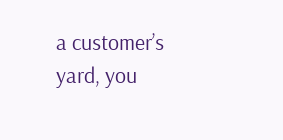a customer’s yard, you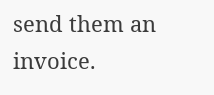send them an invoice.